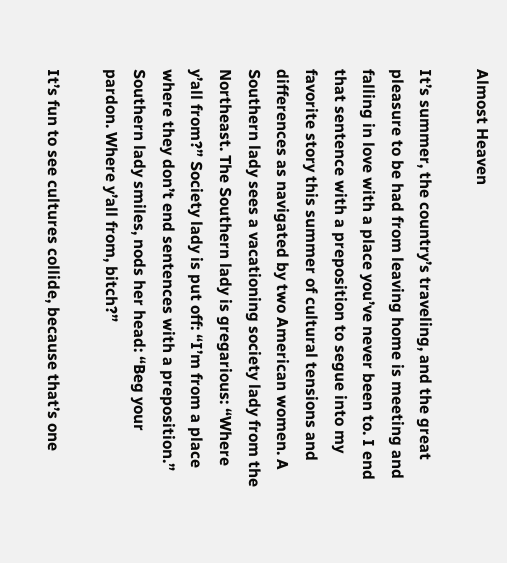Almost Heaven

It’s summer, the country’s traveling, and the great pleasure to be had from leaving home is meeting and falling in love with a place you’ve never been to. I end that sentence with a preposition to segue into my favorite story this summer of cultural tensions and differences as navigated by two American women. A Southern lady sees a vacationing society lady from the Northeast. The Southern lady is gregarious: “Where y’all from?” Society lady is put off: “I’m from a place where they don’t end sentences with a preposition.” Southern lady smiles, nods her head: “Beg your pardon. Where y’all from, bitch?”

It’s fun to see cultures collide, because that’s one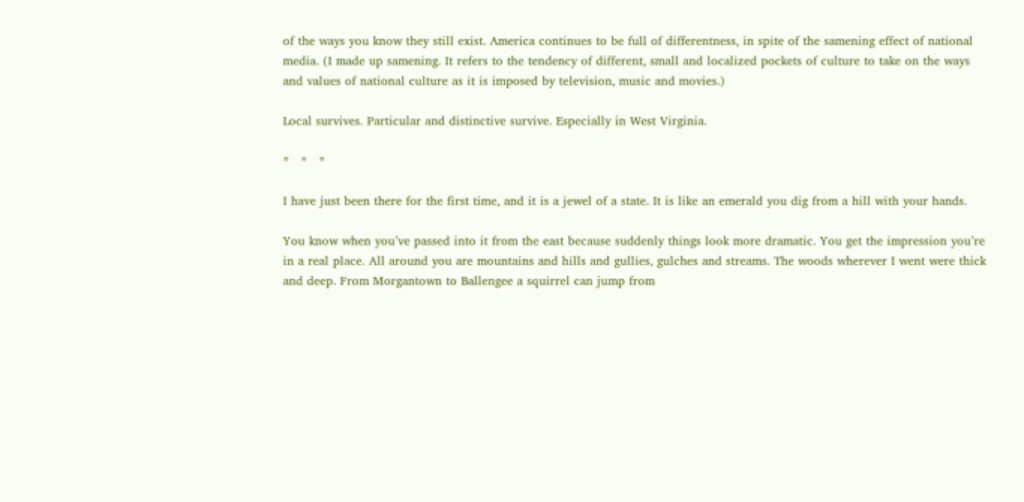of the ways you know they still exist. America continues to be full of differentness, in spite of the samening effect of national media. (I made up samening. It refers to the tendency of different, small and localized pockets of culture to take on the ways and values of national culture as it is imposed by television, music and movies.)

Local survives. Particular and distinctive survive. Especially in West Virginia.

*   *   *

I have just been there for the first time, and it is a jewel of a state. It is like an emerald you dig from a hill with your hands.

You know when you’ve passed into it from the east because suddenly things look more dramatic. You get the impression you’re in a real place. All around you are mountains and hills and gullies, gulches and streams. The woods wherever I went were thick and deep. From Morgantown to Ballengee a squirrel can jump from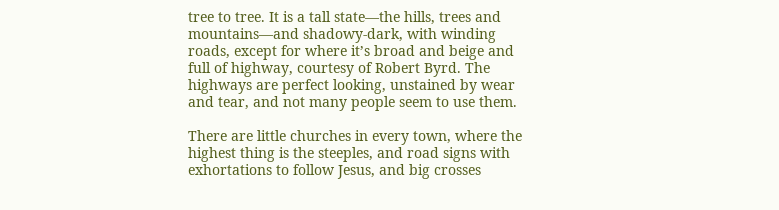tree to tree. It is a tall state—the hills, trees and mountains—and shadowy-dark, with winding roads, except for where it’s broad and beige and full of highway, courtesy of Robert Byrd. The highways are perfect looking, unstained by wear and tear, and not many people seem to use them.

There are little churches in every town, where the highest thing is the steeples, and road signs with exhortations to follow Jesus, and big crosses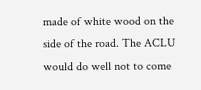made of white wood on the side of the road. The ACLU would do well not to come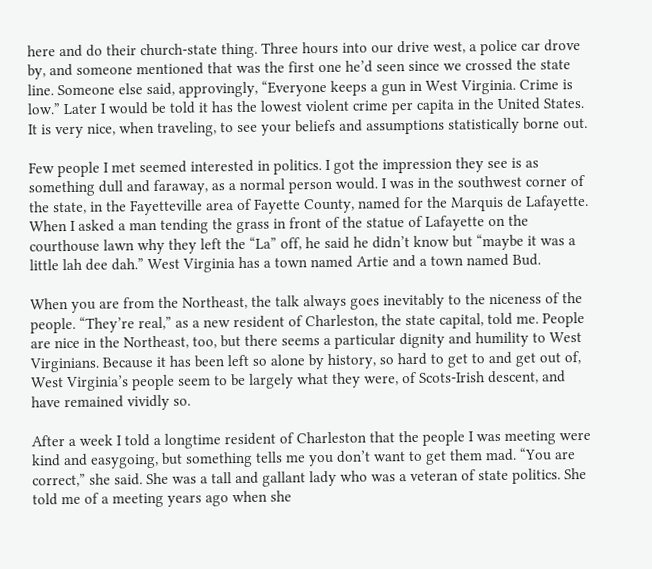here and do their church-state thing. Three hours into our drive west, a police car drove by, and someone mentioned that was the first one he’d seen since we crossed the state line. Someone else said, approvingly, “Everyone keeps a gun in West Virginia. Crime is low.” Later I would be told it has the lowest violent crime per capita in the United States. It is very nice, when traveling, to see your beliefs and assumptions statistically borne out.

Few people I met seemed interested in politics. I got the impression they see is as something dull and faraway, as a normal person would. I was in the southwest corner of the state, in the Fayetteville area of Fayette County, named for the Marquis de Lafayette. When I asked a man tending the grass in front of the statue of Lafayette on the courthouse lawn why they left the “La” off, he said he didn’t know but “maybe it was a little lah dee dah.” West Virginia has a town named Artie and a town named Bud.

When you are from the Northeast, the talk always goes inevitably to the niceness of the people. “They’re real,” as a new resident of Charleston, the state capital, told me. People are nice in the Northeast, too, but there seems a particular dignity and humility to West Virginians. Because it has been left so alone by history, so hard to get to and get out of, West Virginia’s people seem to be largely what they were, of Scots-Irish descent, and have remained vividly so.

After a week I told a longtime resident of Charleston that the people I was meeting were kind and easygoing, but something tells me you don’t want to get them mad. “You are correct,” she said. She was a tall and gallant lady who was a veteran of state politics. She told me of a meeting years ago when she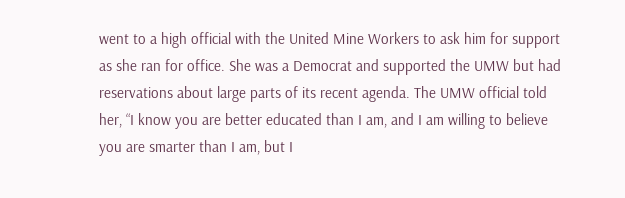went to a high official with the United Mine Workers to ask him for support as she ran for office. She was a Democrat and supported the UMW but had reservations about large parts of its recent agenda. The UMW official told her, “I know you are better educated than I am, and I am willing to believe you are smarter than I am, but I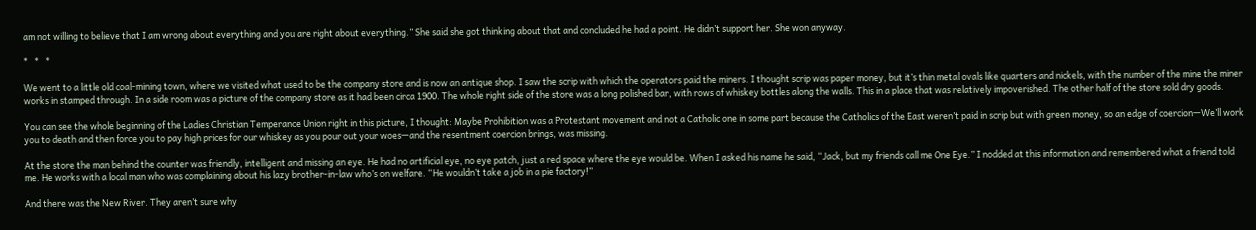am not willing to believe that I am wrong about everything and you are right about everything.” She said she got thinking about that and concluded he had a point. He didn’t support her. She won anyway.

*   *   *

We went to a little old coal-mining town, where we visited what used to be the company store and is now an antique shop. I saw the scrip with which the operators paid the miners. I thought scrip was paper money, but it’s thin metal ovals like quarters and nickels, with the number of the mine the miner works in stamped through. In a side room was a picture of the company store as it had been circa 1900. The whole right side of the store was a long polished bar, with rows of whiskey bottles along the walls. This in a place that was relatively impoverished. The other half of the store sold dry goods.

You can see the whole beginning of the Ladies Christian Temperance Union right in this picture, I thought: Maybe Prohibition was a Protestant movement and not a Catholic one in some part because the Catholics of the East weren’t paid in scrip but with green money, so an edge of coercion—We’ll work you to death and then force you to pay high prices for our whiskey as you pour out your woes—and the resentment coercion brings, was missing.

At the store the man behind the counter was friendly, intelligent and missing an eye. He had no artificial eye, no eye patch, just a red space where the eye would be. When I asked his name he said, “Jack, but my friends call me One Eye.” I nodded at this information and remembered what a friend told me. He works with a local man who was complaining about his lazy brother-in-law who’s on welfare. “He wouldn’t take a job in a pie factory!”

And there was the New River. They aren’t sure why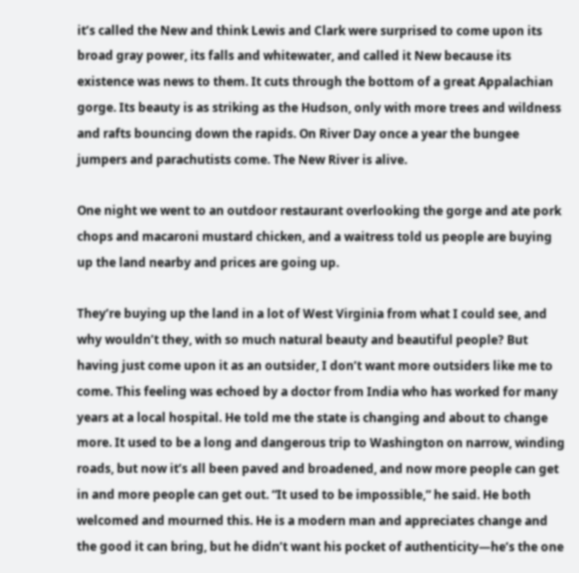it’s called the New and think Lewis and Clark were surprised to come upon its broad gray power, its falls and whitewater, and called it New because its existence was news to them. It cuts through the bottom of a great Appalachian gorge. Its beauty is as striking as the Hudson, only with more trees and wildness and rafts bouncing down the rapids. On River Day once a year the bungee jumpers and parachutists come. The New River is alive.

One night we went to an outdoor restaurant overlooking the gorge and ate pork chops and macaroni mustard chicken, and a waitress told us people are buying up the land nearby and prices are going up.

They’re buying up the land in a lot of West Virginia from what I could see, and why wouldn’t they, with so much natural beauty and beautiful people? But having just come upon it as an outsider, I don’t want more outsiders like me to come. This feeling was echoed by a doctor from India who has worked for many years at a local hospital. He told me the state is changing and about to change more. It used to be a long and dangerous trip to Washington on narrow, winding roads, but now it’s all been paved and broadened, and now more people can get in and more people can get out. “It used to be impossible,” he said. He both welcomed and mourned this. He is a modern man and appreciates change and the good it can bring, but he didn’t want his pocket of authenticity—he’s the one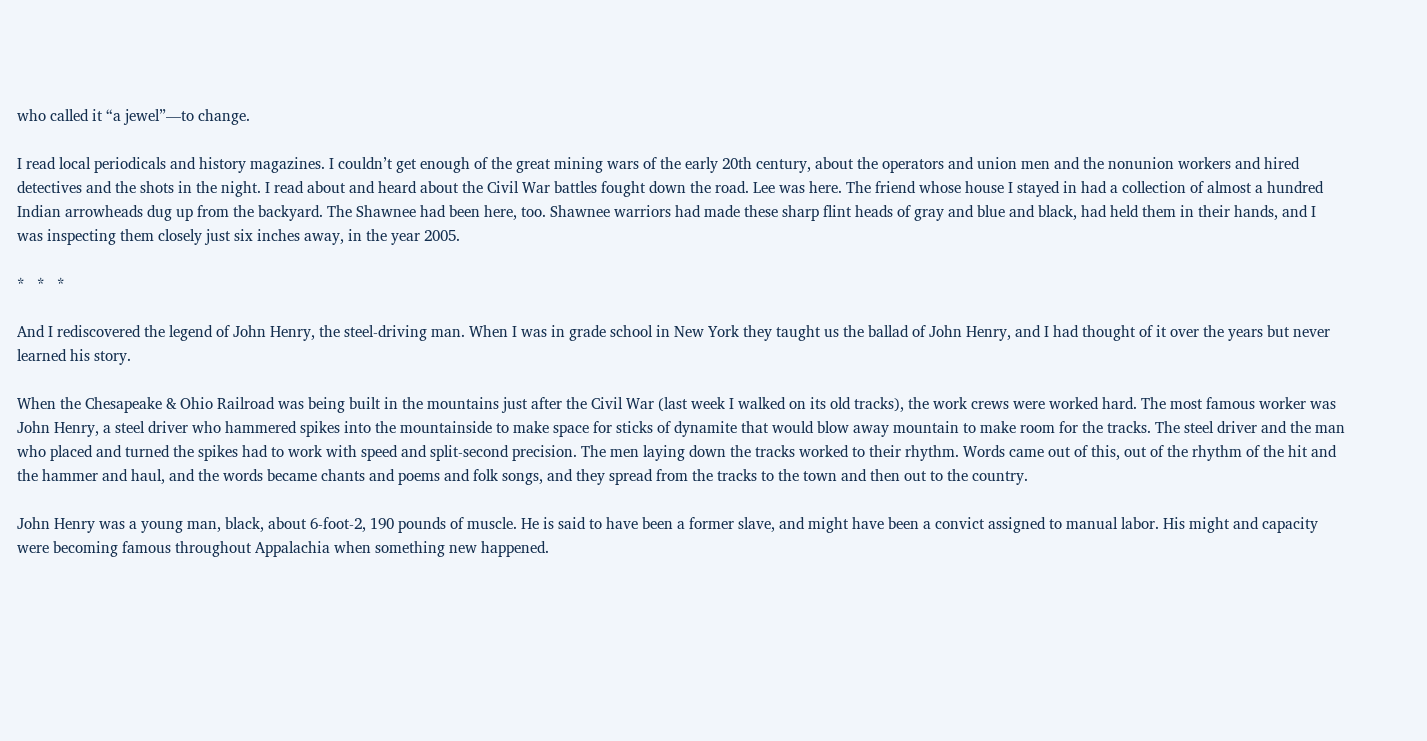who called it “a jewel”—to change.

I read local periodicals and history magazines. I couldn’t get enough of the great mining wars of the early 20th century, about the operators and union men and the nonunion workers and hired detectives and the shots in the night. I read about and heard about the Civil War battles fought down the road. Lee was here. The friend whose house I stayed in had a collection of almost a hundred Indian arrowheads dug up from the backyard. The Shawnee had been here, too. Shawnee warriors had made these sharp flint heads of gray and blue and black, had held them in their hands, and I was inspecting them closely just six inches away, in the year 2005.

*   *   *

And I rediscovered the legend of John Henry, the steel-driving man. When I was in grade school in New York they taught us the ballad of John Henry, and I had thought of it over the years but never learned his story.

When the Chesapeake & Ohio Railroad was being built in the mountains just after the Civil War (last week I walked on its old tracks), the work crews were worked hard. The most famous worker was John Henry, a steel driver who hammered spikes into the mountainside to make space for sticks of dynamite that would blow away mountain to make room for the tracks. The steel driver and the man who placed and turned the spikes had to work with speed and split-second precision. The men laying down the tracks worked to their rhythm. Words came out of this, out of the rhythm of the hit and the hammer and haul, and the words became chants and poems and folk songs, and they spread from the tracks to the town and then out to the country.

John Henry was a young man, black, about 6-foot-2, 190 pounds of muscle. He is said to have been a former slave, and might have been a convict assigned to manual labor. His might and capacity were becoming famous throughout Appalachia when something new happened.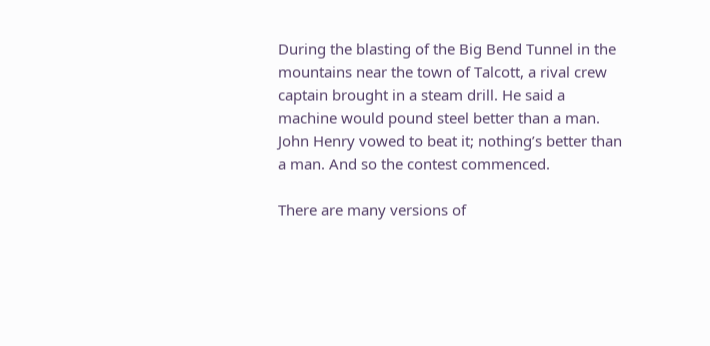During the blasting of the Big Bend Tunnel in the mountains near the town of Talcott, a rival crew captain brought in a steam drill. He said a machine would pound steel better than a man. John Henry vowed to beat it; nothing’s better than a man. And so the contest commenced.

There are many versions of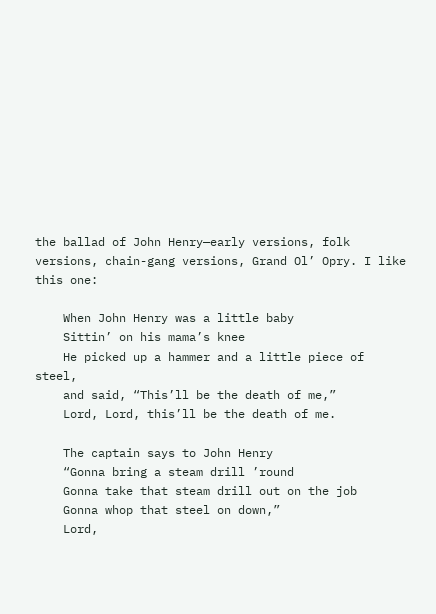the ballad of John Henry—early versions, folk versions, chain-gang versions, Grand Ol’ Opry. I like this one:

    When John Henry was a little baby
    Sittin’ on his mama’s knee
    He picked up a hammer and a little piece of steel,
    and said, “This’ll be the death of me,”
    Lord, Lord, this’ll be the death of me.

    The captain says to John Henry
    “Gonna bring a steam drill ’round
    Gonna take that steam drill out on the job
    Gonna whop that steel on down,”
    Lord,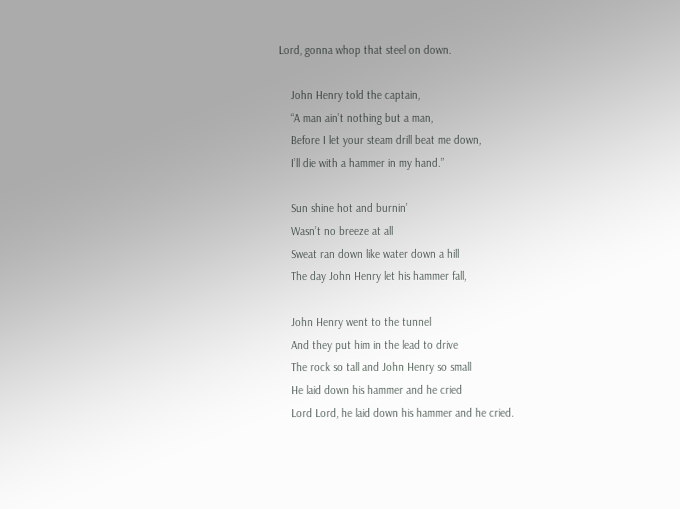Lord, gonna whop that steel on down.

    John Henry told the captain,
    “A man ain’t nothing but a man,
    Before I let your steam drill beat me down,
    I’ll die with a hammer in my hand.”

    Sun shine hot and burnin’
    Wasn’t no breeze at all
    Sweat ran down like water down a hill
    The day John Henry let his hammer fall,

    John Henry went to the tunnel
    And they put him in the lead to drive
    The rock so tall and John Henry so small
    He laid down his hammer and he cried
    Lord Lord, he laid down his hammer and he cried.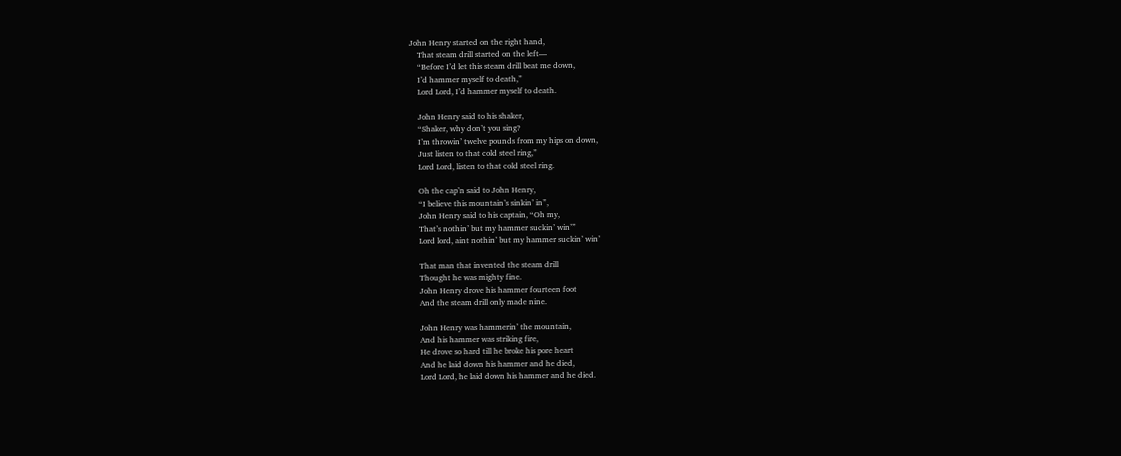John Henry started on the right hand,
    That steam drill started on the left—
    “Before I’d let this steam drill beat me down,
    I’d hammer myself to death,”
    Lord Lord, I’d hammer myself to death.

    John Henry said to his shaker,
    “Shaker, why don’t you sing?
    I’m throwin’ twelve pounds from my hips on down,
    Just listen to that cold steel ring,”
    Lord Lord, listen to that cold steel ring.

    Oh the cap’n said to John Henry,
    “I believe this mountain’s sinkin’ in”,
    John Henry said to his captain, “Oh my,
    That’s nothin’ but my hammer suckin’ win’”
    Lord lord, aint nothin’ but my hammer suckin’ win’

    That man that invented the steam drill
    Thought he was mighty fine.
    John Henry drove his hammer fourteen foot
    And the steam drill only made nine.

    John Henry was hammerin’ the mountain,
    And his hammer was striking fire,
    He drove so hard till he broke his pore heart
    And he laid down his hammer and he died,
    Lord Lord, he laid down his hammer and he died.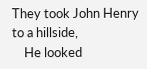They took John Henry to a hillside,
    He looked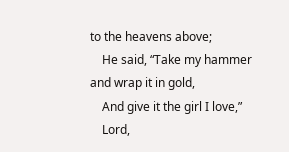to the heavens above;
    He said, “Take my hammer and wrap it in gold,
    And give it the girl I love,”
    Lord,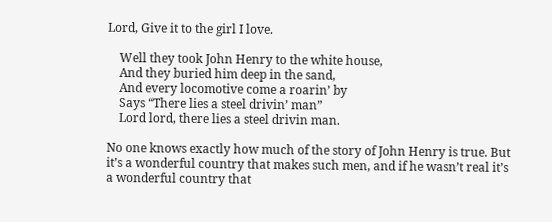Lord, Give it to the girl I love.

    Well they took John Henry to the white house,
    And they buried him deep in the sand,
    And every locomotive come a roarin’ by
    Says “There lies a steel drivin’ man”
    Lord lord, there lies a steel drivin man.

No one knows exactly how much of the story of John Henry is true. But it’s a wonderful country that makes such men, and if he wasn’t real it’s a wonderful country that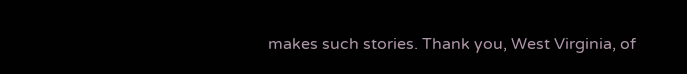makes such stories. Thank you, West Virginia, of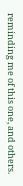reminding me of this one, and others.